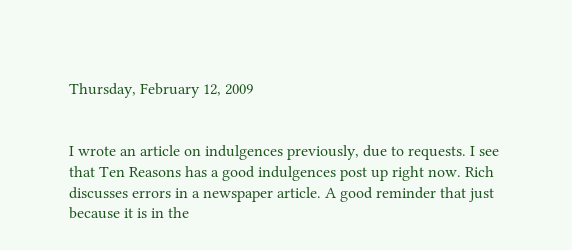Thursday, February 12, 2009


I wrote an article on indulgences previously, due to requests. I see that Ten Reasons has a good indulgences post up right now. Rich discusses errors in a newspaper article. A good reminder that just because it is in the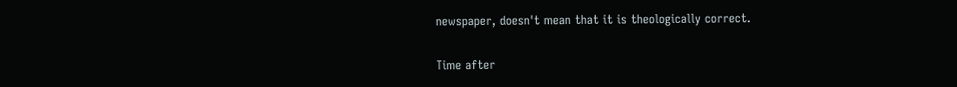newspaper, doesn't mean that it is theologically correct.

Time after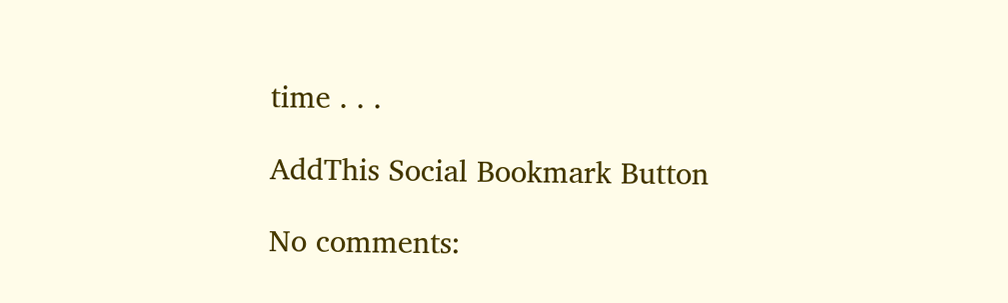time . . .

AddThis Social Bookmark Button

No comments: